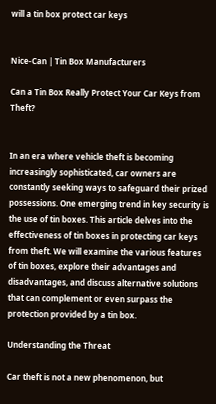will a tin box protect car keys


Nice-Can | Tin Box Manufacturers

Can a Tin Box Really Protect Your Car Keys from Theft?


In an era where vehicle theft is becoming increasingly sophisticated, car owners are constantly seeking ways to safeguard their prized possessions. One emerging trend in key security is the use of tin boxes. This article delves into the effectiveness of tin boxes in protecting car keys from theft. We will examine the various features of tin boxes, explore their advantages and disadvantages, and discuss alternative solutions that can complement or even surpass the protection provided by a tin box.

Understanding the Threat

Car theft is not a new phenomenon, but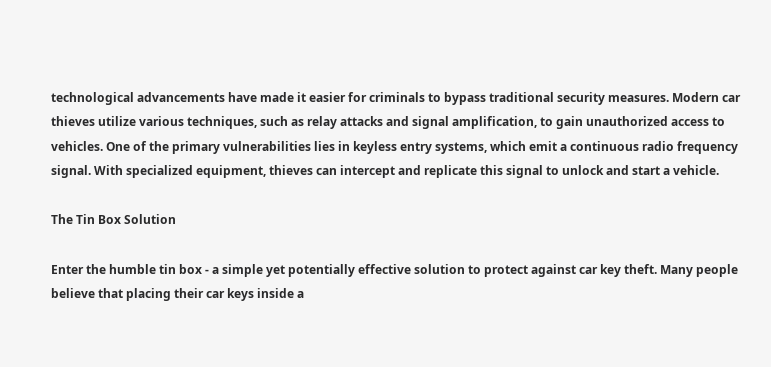technological advancements have made it easier for criminals to bypass traditional security measures. Modern car thieves utilize various techniques, such as relay attacks and signal amplification, to gain unauthorized access to vehicles. One of the primary vulnerabilities lies in keyless entry systems, which emit a continuous radio frequency signal. With specialized equipment, thieves can intercept and replicate this signal to unlock and start a vehicle.

The Tin Box Solution

Enter the humble tin box - a simple yet potentially effective solution to protect against car key theft. Many people believe that placing their car keys inside a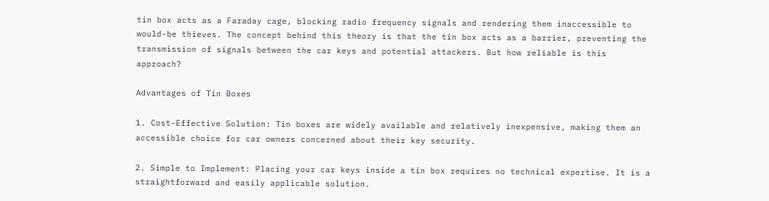tin box acts as a Faraday cage, blocking radio frequency signals and rendering them inaccessible to would-be thieves. The concept behind this theory is that the tin box acts as a barrier, preventing the transmission of signals between the car keys and potential attackers. But how reliable is this approach?

Advantages of Tin Boxes

1. Cost-Effective Solution: Tin boxes are widely available and relatively inexpensive, making them an accessible choice for car owners concerned about their key security.

2. Simple to Implement: Placing your car keys inside a tin box requires no technical expertise. It is a straightforward and easily applicable solution.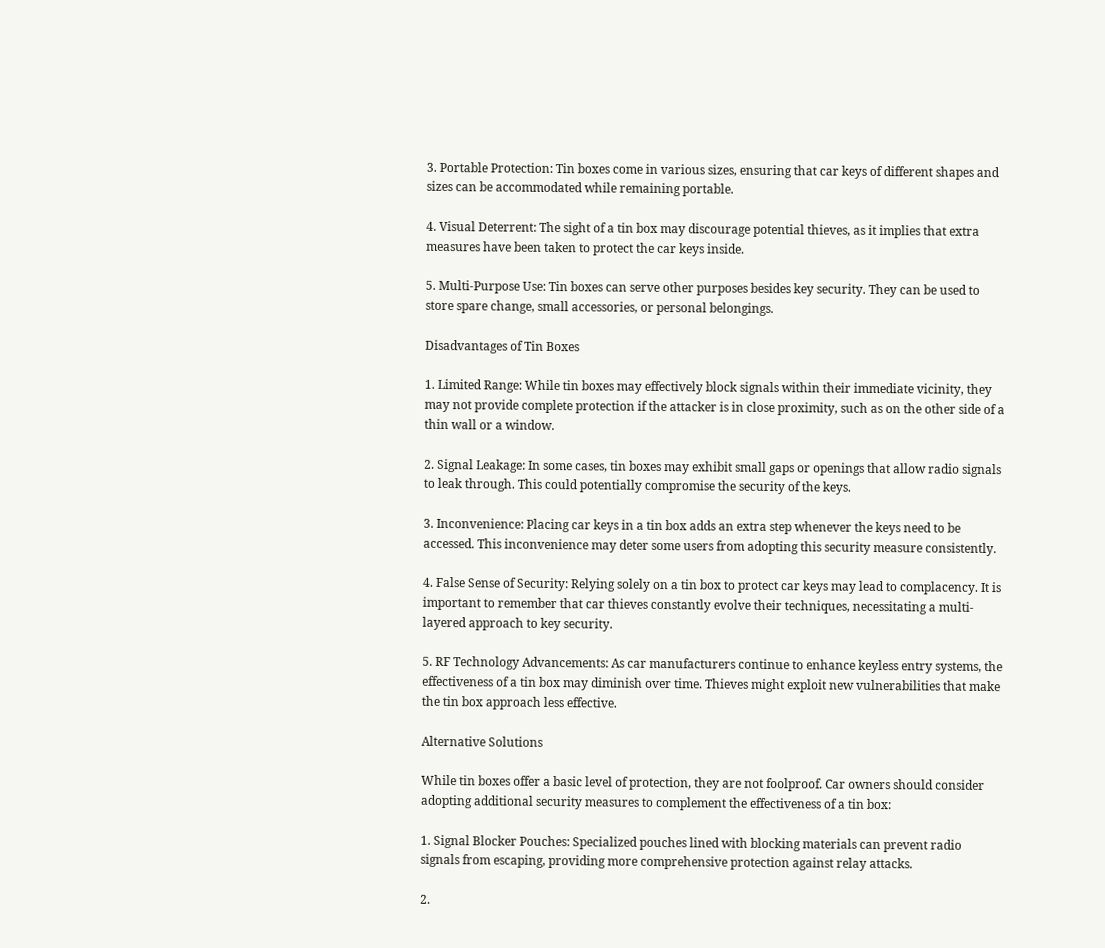3. Portable Protection: Tin boxes come in various sizes, ensuring that car keys of different shapes and sizes can be accommodated while remaining portable.

4. Visual Deterrent: The sight of a tin box may discourage potential thieves, as it implies that extra measures have been taken to protect the car keys inside.

5. Multi-Purpose Use: Tin boxes can serve other purposes besides key security. They can be used to store spare change, small accessories, or personal belongings.

Disadvantages of Tin Boxes

1. Limited Range: While tin boxes may effectively block signals within their immediate vicinity, they may not provide complete protection if the attacker is in close proximity, such as on the other side of a thin wall or a window.

2. Signal Leakage: In some cases, tin boxes may exhibit small gaps or openings that allow radio signals to leak through. This could potentially compromise the security of the keys.

3. Inconvenience: Placing car keys in a tin box adds an extra step whenever the keys need to be accessed. This inconvenience may deter some users from adopting this security measure consistently.

4. False Sense of Security: Relying solely on a tin box to protect car keys may lead to complacency. It is important to remember that car thieves constantly evolve their techniques, necessitating a multi-layered approach to key security.

5. RF Technology Advancements: As car manufacturers continue to enhance keyless entry systems, the effectiveness of a tin box may diminish over time. Thieves might exploit new vulnerabilities that make the tin box approach less effective.

Alternative Solutions

While tin boxes offer a basic level of protection, they are not foolproof. Car owners should consider adopting additional security measures to complement the effectiveness of a tin box:

1. Signal Blocker Pouches: Specialized pouches lined with blocking materials can prevent radio signals from escaping, providing more comprehensive protection against relay attacks.

2.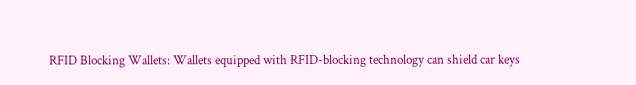RFID Blocking Wallets: Wallets equipped with RFID-blocking technology can shield car keys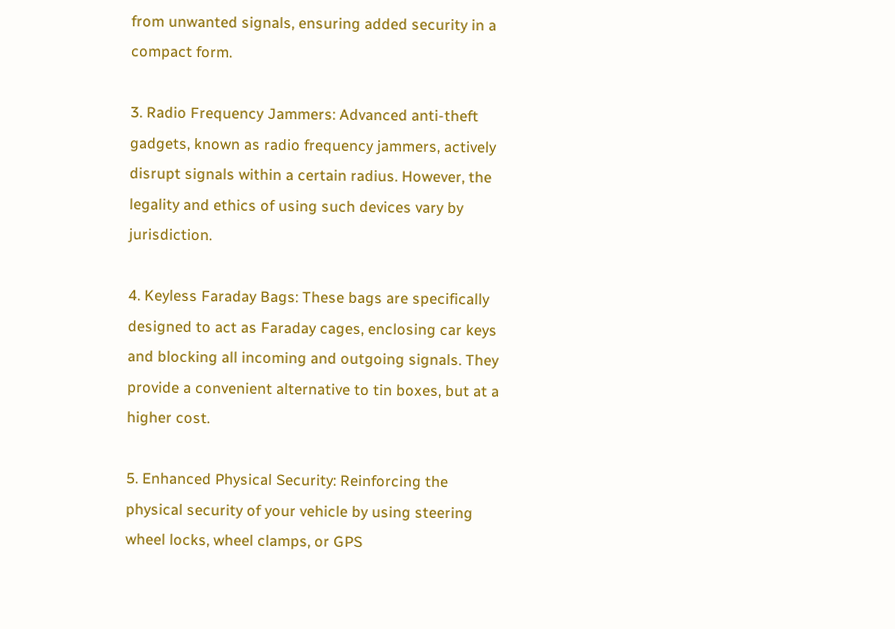from unwanted signals, ensuring added security in a compact form.

3. Radio Frequency Jammers: Advanced anti-theft gadgets, known as radio frequency jammers, actively disrupt signals within a certain radius. However, the legality and ethics of using such devices vary by jurisdiction.

4. Keyless Faraday Bags: These bags are specifically designed to act as Faraday cages, enclosing car keys and blocking all incoming and outgoing signals. They provide a convenient alternative to tin boxes, but at a higher cost.

5. Enhanced Physical Security: Reinforcing the physical security of your vehicle by using steering wheel locks, wheel clamps, or GPS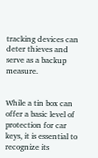tracking devices can deter thieves and serve as a backup measure.


While a tin box can offer a basic level of protection for car keys, it is essential to recognize its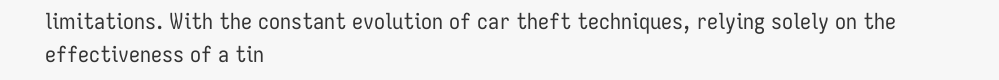limitations. With the constant evolution of car theft techniques, relying solely on the effectiveness of a tin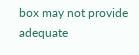box may not provide adequate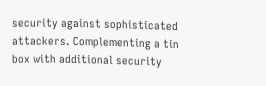security against sophisticated attackers. Complementing a tin box with additional security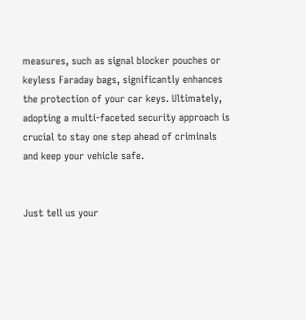measures, such as signal blocker pouches or keyless Faraday bags, significantly enhances the protection of your car keys. Ultimately, adopting a multi-faceted security approach is crucial to stay one step ahead of criminals and keep your vehicle safe.


Just tell us your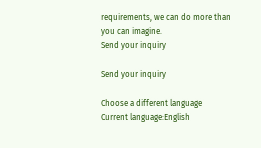requirements, we can do more than you can imagine.
Send your inquiry

Send your inquiry

Choose a different language
Current language:English